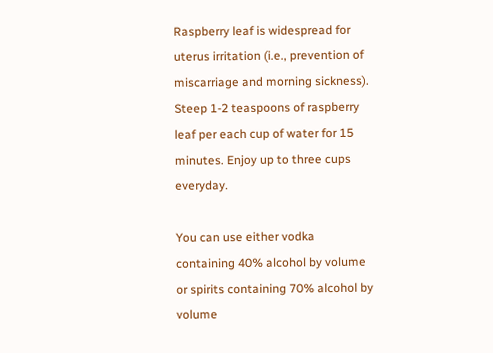Raspberry leaf is widespread for uterus irritation (i.e., prevention of miscarriage and morning sickness). Steep 1-2 teaspoons of raspberry leaf per each cup of water for 15 minutes. Enjoy up to three cups everyday.

You can use either vodka containing 40% alcohol by volume or spirits containing 70% alcohol by volume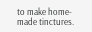to make home-made tinctures.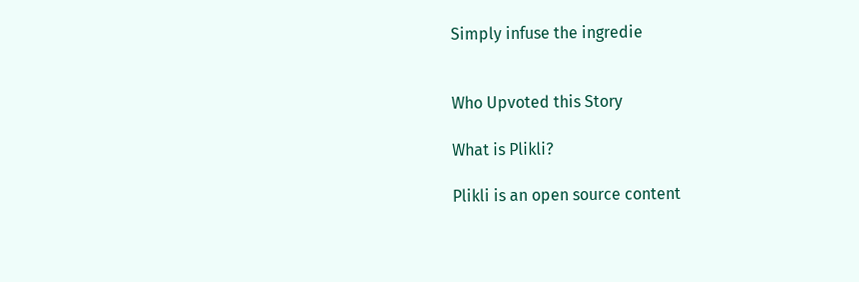Simply infuse the ingredie


Who Upvoted this Story

What is Plikli?

Plikli is an open source content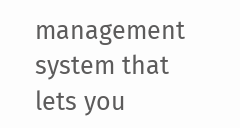management system that lets you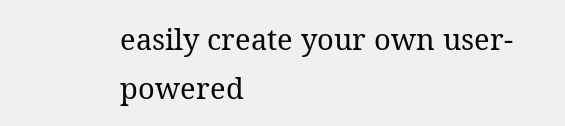easily create your own user-powered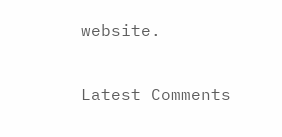website.

Latest Comments